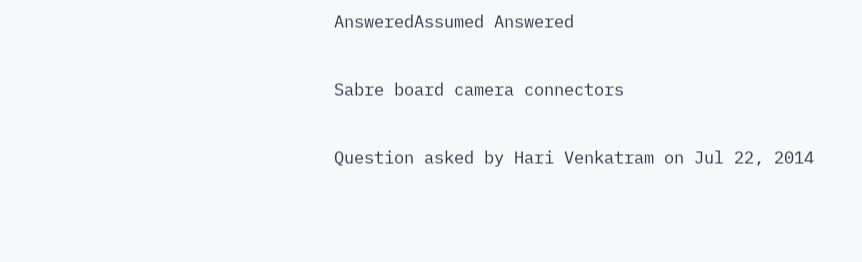AnsweredAssumed Answered

Sabre board camera connectors

Question asked by Hari Venkatram on Jul 22, 2014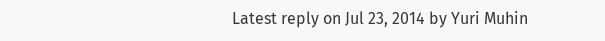Latest reply on Jul 23, 2014 by Yuri Muhin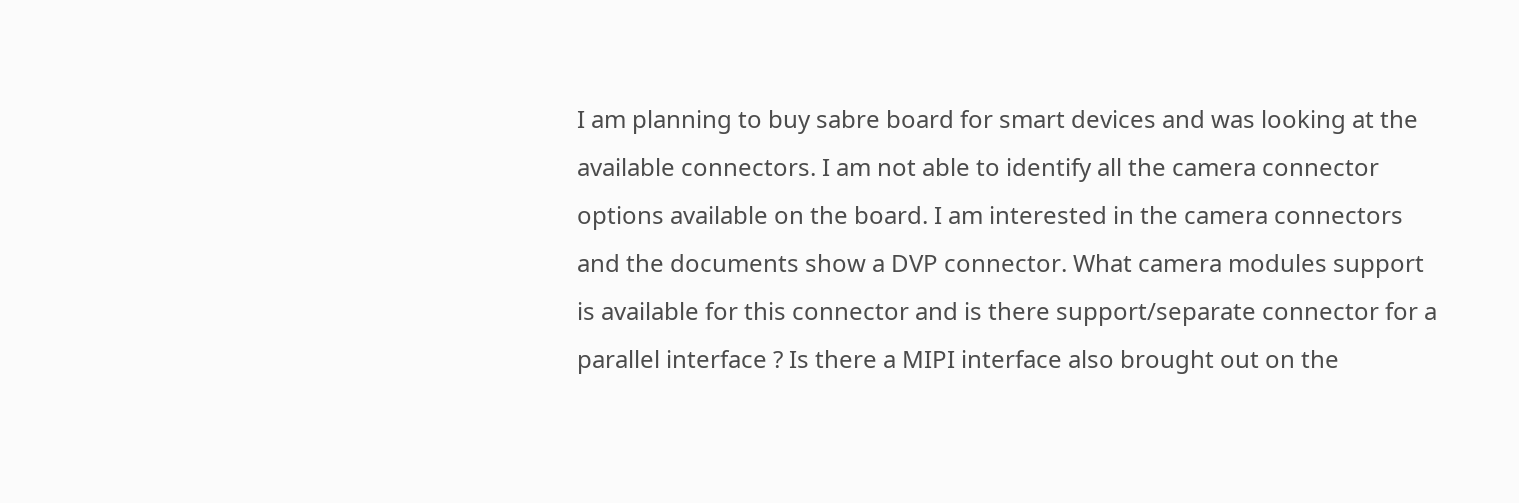I am planning to buy sabre board for smart devices and was looking at the available connectors. I am not able to identify all the camera connector options available on the board. I am interested in the camera connectors and the documents show a DVP connector. What camera modules support is available for this connector and is there support/separate connector for a parallel interface ? Is there a MIPI interface also brought out on the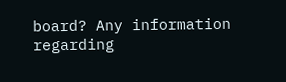board? Any information regarding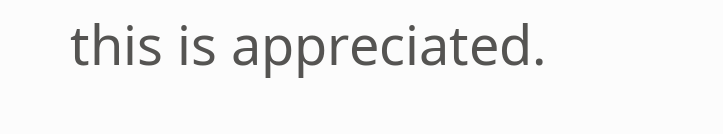this is appreciated.